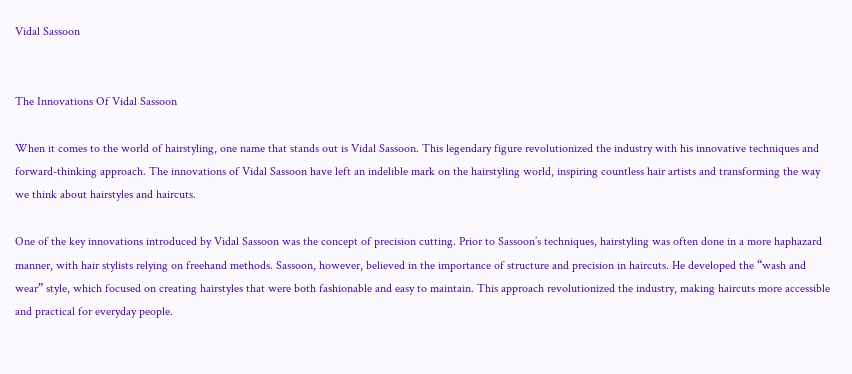Vidal Sassoon


The Innovations Of Vidal Sassoon

When it comes to the world of hairstyling, one name that stands out is Vidal Sassoon. This legendary figure revolutionized the industry with his innovative techniques and forward-thinking approach. The innovations of Vidal Sassoon have left an indelible mark on the hairstyling world, inspiring countless hair artists and transforming the way we think about hairstyles and haircuts.

One of the key innovations introduced by Vidal Sassoon was the concept of precision cutting. Prior to Sassoon’s techniques, hairstyling was often done in a more haphazard manner, with hair stylists relying on freehand methods. Sassoon, however, believed in the importance of structure and precision in haircuts. He developed the “wash and wear” style, which focused on creating hairstyles that were both fashionable and easy to maintain. This approach revolutionized the industry, making haircuts more accessible and practical for everyday people.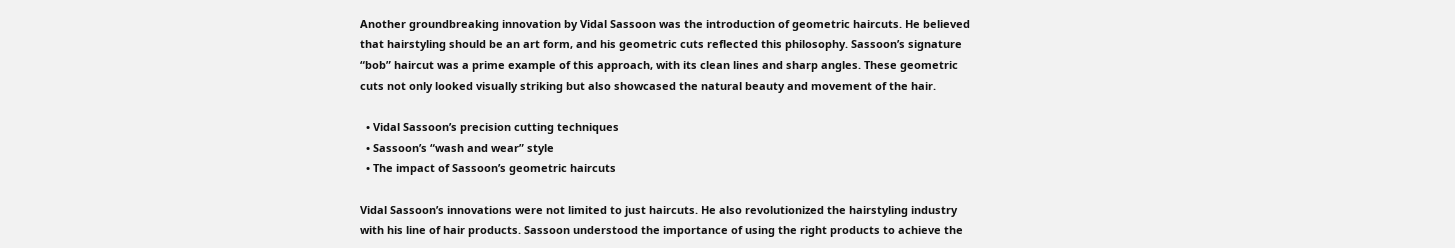Another groundbreaking innovation by Vidal Sassoon was the introduction of geometric haircuts. He believed that hairstyling should be an art form, and his geometric cuts reflected this philosophy. Sassoon’s signature “bob” haircut was a prime example of this approach, with its clean lines and sharp angles. These geometric cuts not only looked visually striking but also showcased the natural beauty and movement of the hair.

  • Vidal Sassoon’s precision cutting techniques
  • Sassoon’s “wash and wear” style
  • The impact of Sassoon’s geometric haircuts

Vidal Sassoon’s innovations were not limited to just haircuts. He also revolutionized the hairstyling industry with his line of hair products. Sassoon understood the importance of using the right products to achieve the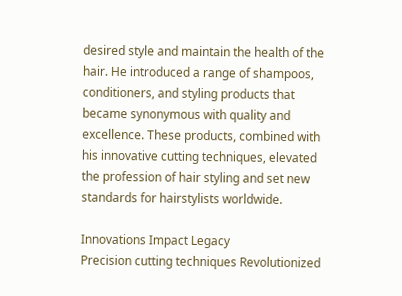desired style and maintain the health of the hair. He introduced a range of shampoos, conditioners, and styling products that became synonymous with quality and excellence. These products, combined with his innovative cutting techniques, elevated the profession of hair styling and set new standards for hairstylists worldwide.

Innovations Impact Legacy
Precision cutting techniques Revolutionized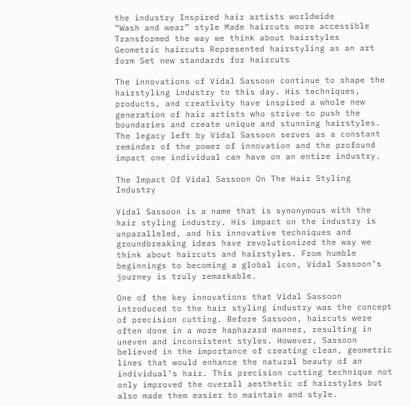the industry Inspired hair artists worldwide
“Wash and wear” style Made haircuts more accessible Transformed the way we think about hairstyles
Geometric haircuts Represented hairstyling as an art form Set new standards for haircuts

The innovations of Vidal Sassoon continue to shape the hairstyling industry to this day. His techniques, products, and creativity have inspired a whole new generation of hair artists who strive to push the boundaries and create unique and stunning hairstyles. The legacy left by Vidal Sassoon serves as a constant reminder of the power of innovation and the profound impact one individual can have on an entire industry.

The Impact Of Vidal Sassoon On The Hair Styling Industry

Vidal Sassoon is a name that is synonymous with the hair styling industry. His impact on the industry is unparalleled, and his innovative techniques and groundbreaking ideas have revolutionized the way we think about haircuts and hairstyles. From humble beginnings to becoming a global icon, Vidal Sassoon’s journey is truly remarkable.

One of the key innovations that Vidal Sassoon introduced to the hair styling industry was the concept of precision cutting. Before Sassoon, haircuts were often done in a more haphazard manner, resulting in uneven and inconsistent styles. However, Sassoon believed in the importance of creating clean, geometric lines that would enhance the natural beauty of an individual’s hair. This precision cutting technique not only improved the overall aesthetic of hairstyles but also made them easier to maintain and style.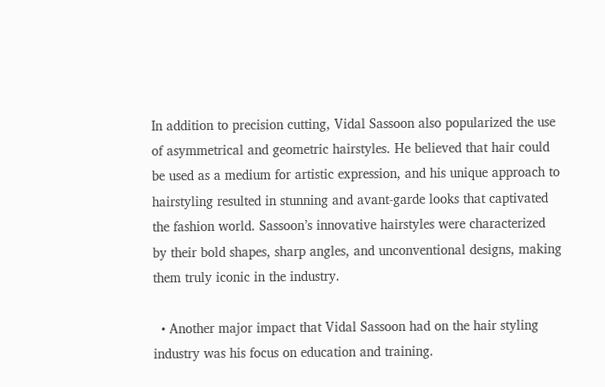In addition to precision cutting, Vidal Sassoon also popularized the use of asymmetrical and geometric hairstyles. He believed that hair could be used as a medium for artistic expression, and his unique approach to hairstyling resulted in stunning and avant-garde looks that captivated the fashion world. Sassoon’s innovative hairstyles were characterized by their bold shapes, sharp angles, and unconventional designs, making them truly iconic in the industry.

  • Another major impact that Vidal Sassoon had on the hair styling industry was his focus on education and training.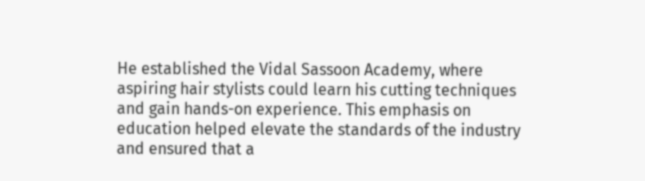He established the Vidal Sassoon Academy, where aspiring hair stylists could learn his cutting techniques and gain hands-on experience. This emphasis on education helped elevate the standards of the industry and ensured that a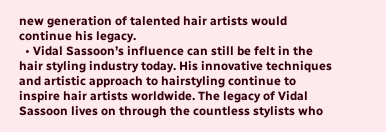new generation of talented hair artists would continue his legacy.
  • Vidal Sassoon’s influence can still be felt in the hair styling industry today. His innovative techniques and artistic approach to hairstyling continue to inspire hair artists worldwide. The legacy of Vidal Sassoon lives on through the countless stylists who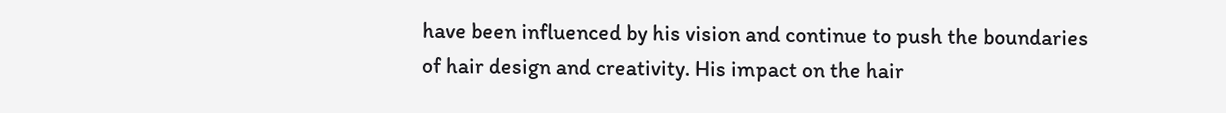have been influenced by his vision and continue to push the boundaries of hair design and creativity. His impact on the hair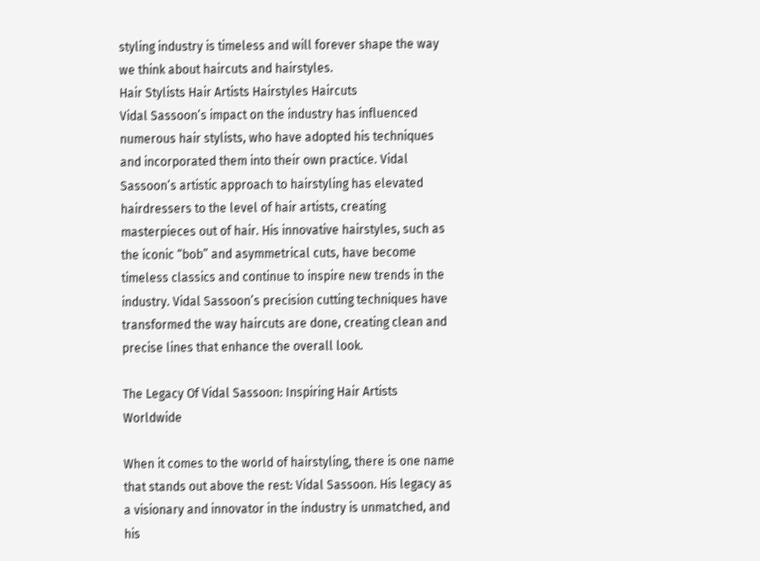styling industry is timeless and will forever shape the way we think about haircuts and hairstyles.
Hair Stylists Hair Artists Hairstyles Haircuts
Vidal Sassoon’s impact on the industry has influenced numerous hair stylists, who have adopted his techniques and incorporated them into their own practice. Vidal Sassoon’s artistic approach to hairstyling has elevated hairdressers to the level of hair artists, creating masterpieces out of hair. His innovative hairstyles, such as the iconic “bob” and asymmetrical cuts, have become timeless classics and continue to inspire new trends in the industry. Vidal Sassoon’s precision cutting techniques have transformed the way haircuts are done, creating clean and precise lines that enhance the overall look.

The Legacy Of Vidal Sassoon: Inspiring Hair Artists Worldwide

When it comes to the world of hairstyling, there is one name that stands out above the rest: Vidal Sassoon. His legacy as a visionary and innovator in the industry is unmatched, and his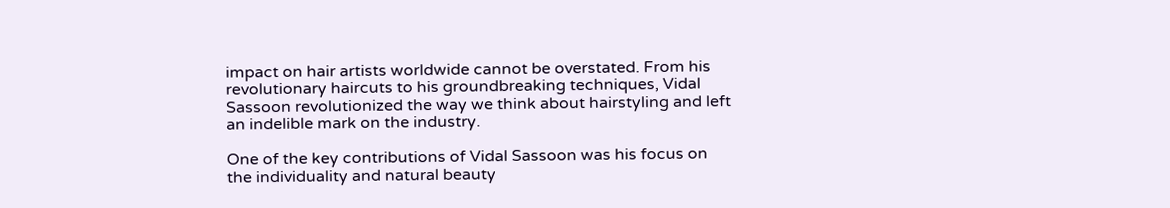impact on hair artists worldwide cannot be overstated. From his revolutionary haircuts to his groundbreaking techniques, Vidal Sassoon revolutionized the way we think about hairstyling and left an indelible mark on the industry.

One of the key contributions of Vidal Sassoon was his focus on the individuality and natural beauty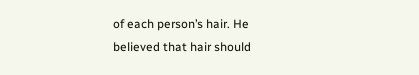of each person’s hair. He believed that hair should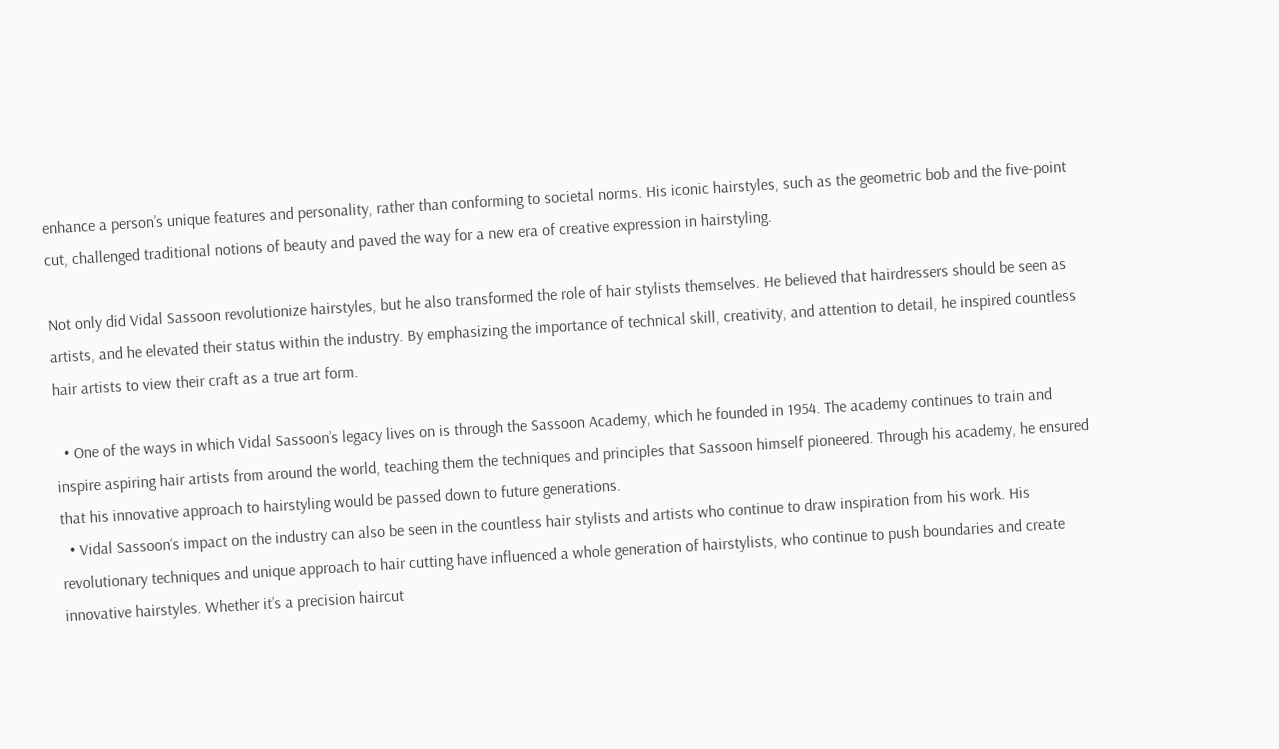enhance a person’s unique features and personality, rather than conforming to societal norms. His iconic hairstyles, such as the geometric bob and the five-point cut, challenged traditional notions of beauty and paved the way for a new era of creative expression in hairstyling.

Not only did Vidal Sassoon revolutionize hairstyles, but he also transformed the role of hair stylists themselves. He believed that hairdressers should be seen as artists, and he elevated their status within the industry. By emphasizing the importance of technical skill, creativity, and attention to detail, he inspired countless hair artists to view their craft as a true art form.

  • One of the ways in which Vidal Sassoon’s legacy lives on is through the Sassoon Academy, which he founded in 1954. The academy continues to train and inspire aspiring hair artists from around the world, teaching them the techniques and principles that Sassoon himself pioneered. Through his academy, he ensured that his innovative approach to hairstyling would be passed down to future generations.
  • Vidal Sassoon‘s impact on the industry can also be seen in the countless hair stylists and artists who continue to draw inspiration from his work. His revolutionary techniques and unique approach to hair cutting have influenced a whole generation of hairstylists, who continue to push boundaries and create innovative hairstyles. Whether it’s a precision haircut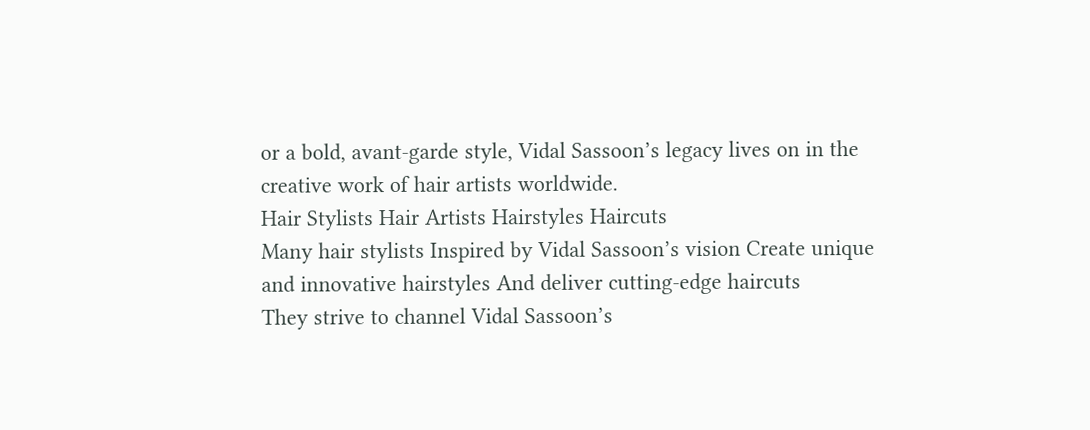or a bold, avant-garde style, Vidal Sassoon’s legacy lives on in the creative work of hair artists worldwide.
Hair Stylists Hair Artists Hairstyles Haircuts
Many hair stylists Inspired by Vidal Sassoon’s vision Create unique and innovative hairstyles And deliver cutting-edge haircuts
They strive to channel Vidal Sassoon’s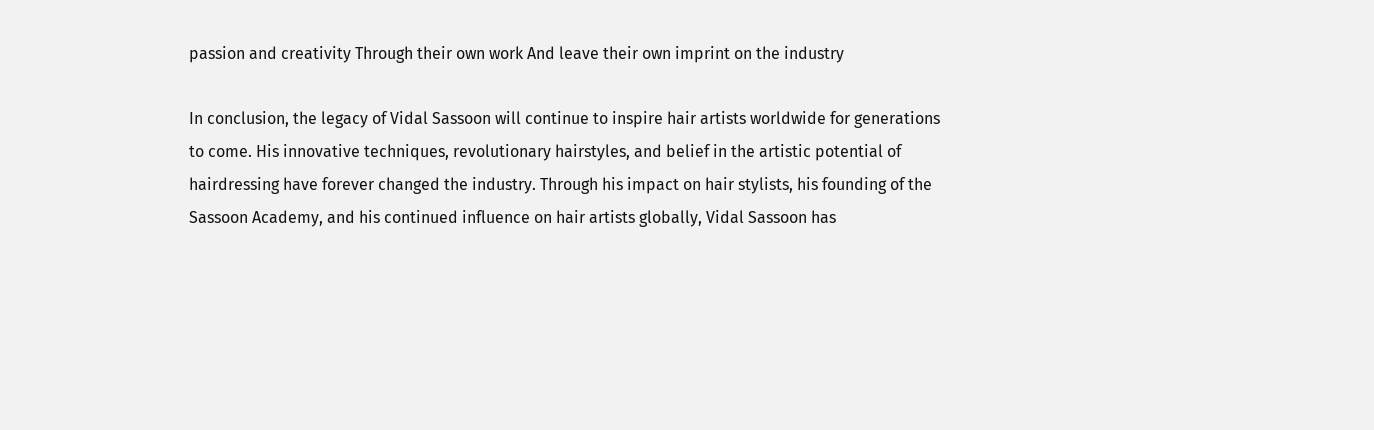passion and creativity Through their own work And leave their own imprint on the industry

In conclusion, the legacy of Vidal Sassoon will continue to inspire hair artists worldwide for generations to come. His innovative techniques, revolutionary hairstyles, and belief in the artistic potential of hairdressing have forever changed the industry. Through his impact on hair stylists, his founding of the Sassoon Academy, and his continued influence on hair artists globally, Vidal Sassoon has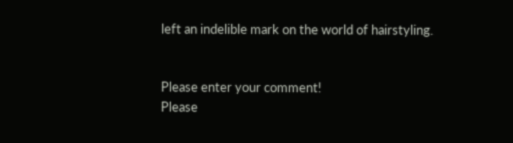left an indelible mark on the world of hairstyling.


Please enter your comment!
Please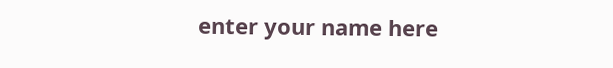enter your name here